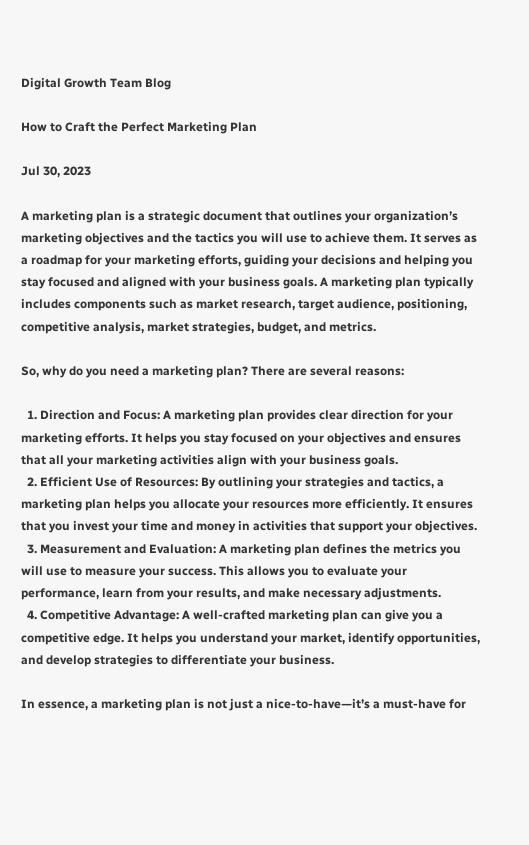Digital Growth Team Blog

How to Craft the Perfect Marketing Plan

Jul 30, 2023

A marketing plan is a strategic document that outlines your organization’s marketing objectives and the tactics you will use to achieve them. It serves as a roadmap for your marketing efforts, guiding your decisions and helping you stay focused and aligned with your business goals. A marketing plan typically includes components such as market research, target audience, positioning, competitive analysis, market strategies, budget, and metrics.

So, why do you need a marketing plan? There are several reasons:

  1. Direction and Focus: A marketing plan provides clear direction for your marketing efforts. It helps you stay focused on your objectives and ensures that all your marketing activities align with your business goals.
  2. Efficient Use of Resources: By outlining your strategies and tactics, a marketing plan helps you allocate your resources more efficiently. It ensures that you invest your time and money in activities that support your objectives.
  3. Measurement and Evaluation: A marketing plan defines the metrics you will use to measure your success. This allows you to evaluate your performance, learn from your results, and make necessary adjustments.
  4. Competitive Advantage: A well-crafted marketing plan can give you a competitive edge. It helps you understand your market, identify opportunities, and develop strategies to differentiate your business.

In essence, a marketing plan is not just a nice-to-have—it’s a must-have for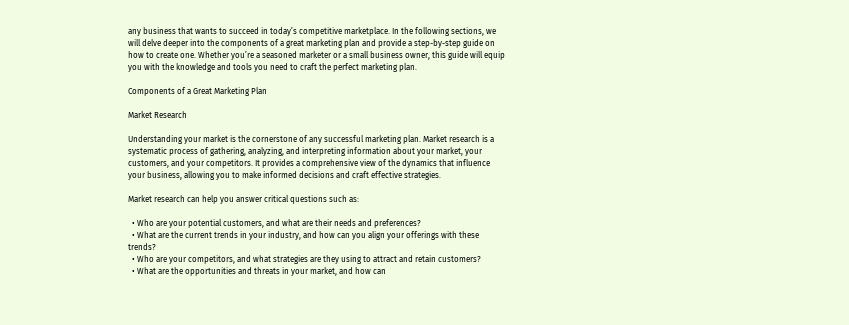any business that wants to succeed in today’s competitive marketplace. In the following sections, we will delve deeper into the components of a great marketing plan and provide a step-by-step guide on how to create one. Whether you’re a seasoned marketer or a small business owner, this guide will equip you with the knowledge and tools you need to craft the perfect marketing plan.

Components of a Great Marketing Plan

Market Research

Understanding your market is the cornerstone of any successful marketing plan. Market research is a systematic process of gathering, analyzing, and interpreting information about your market, your customers, and your competitors. It provides a comprehensive view of the dynamics that influence your business, allowing you to make informed decisions and craft effective strategies.

Market research can help you answer critical questions such as:

  • Who are your potential customers, and what are their needs and preferences?
  • What are the current trends in your industry, and how can you align your offerings with these trends?
  • Who are your competitors, and what strategies are they using to attract and retain customers?
  • What are the opportunities and threats in your market, and how can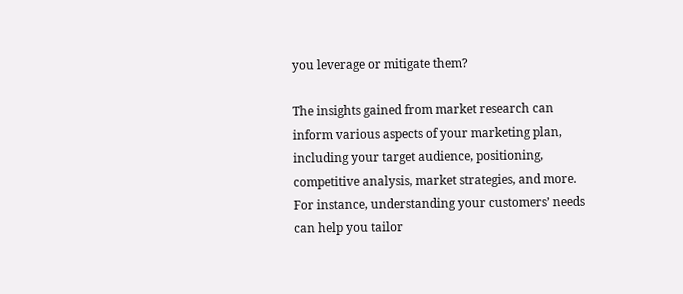you leverage or mitigate them?

The insights gained from market research can inform various aspects of your marketing plan, including your target audience, positioning, competitive analysis, market strategies, and more. For instance, understanding your customers’ needs can help you tailor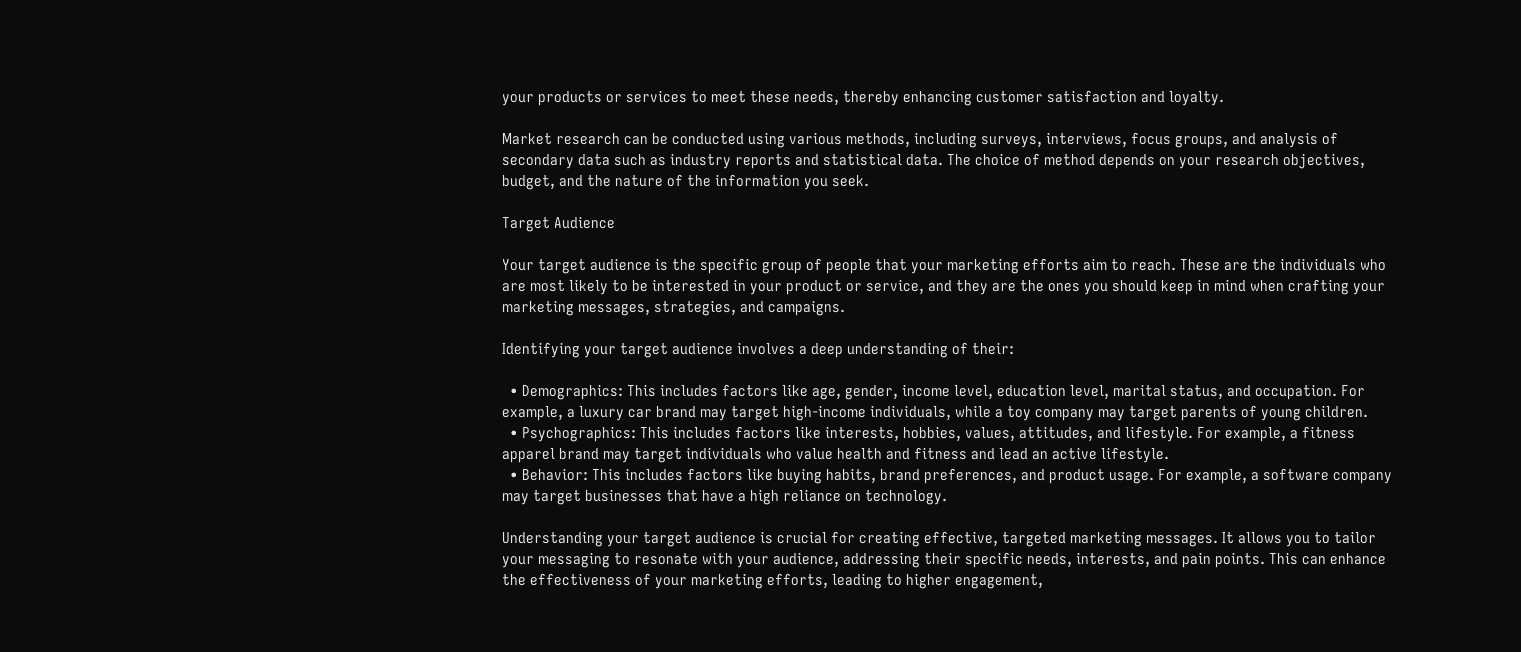your products or services to meet these needs, thereby enhancing customer satisfaction and loyalty.

Market research can be conducted using various methods, including surveys, interviews, focus groups, and analysis of secondary data such as industry reports and statistical data. The choice of method depends on your research objectives, budget, and the nature of the information you seek.

Target Audience

Your target audience is the specific group of people that your marketing efforts aim to reach. These are the individuals who are most likely to be interested in your product or service, and they are the ones you should keep in mind when crafting your marketing messages, strategies, and campaigns.

Identifying your target audience involves a deep understanding of their:

  • Demographics: This includes factors like age, gender, income level, education level, marital status, and occupation. For example, a luxury car brand may target high-income individuals, while a toy company may target parents of young children.
  • Psychographics: This includes factors like interests, hobbies, values, attitudes, and lifestyle. For example, a fitness apparel brand may target individuals who value health and fitness and lead an active lifestyle.
  • Behavior: This includes factors like buying habits, brand preferences, and product usage. For example, a software company may target businesses that have a high reliance on technology.

Understanding your target audience is crucial for creating effective, targeted marketing messages. It allows you to tailor your messaging to resonate with your audience, addressing their specific needs, interests, and pain points. This can enhance the effectiveness of your marketing efforts, leading to higher engagement,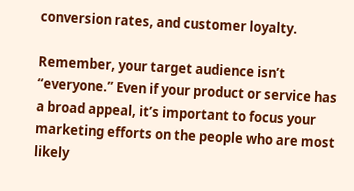conversion rates, and customer loyalty.

Remember, your target audience isn’t “everyone.” Even if your product or service has a broad appeal, it’s important to focus your marketing efforts on the people who are most likely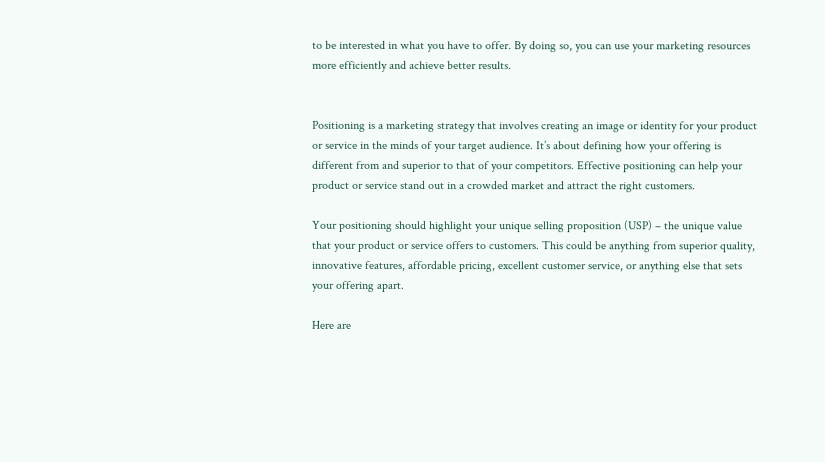to be interested in what you have to offer. By doing so, you can use your marketing resources more efficiently and achieve better results.


Positioning is a marketing strategy that involves creating an image or identity for your product or service in the minds of your target audience. It’s about defining how your offering is different from and superior to that of your competitors. Effective positioning can help your product or service stand out in a crowded market and attract the right customers.

Your positioning should highlight your unique selling proposition (USP) – the unique value that your product or service offers to customers. This could be anything from superior quality, innovative features, affordable pricing, excellent customer service, or anything else that sets your offering apart.

Here are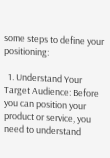some steps to define your positioning:

  1. Understand Your Target Audience: Before you can position your product or service, you need to understand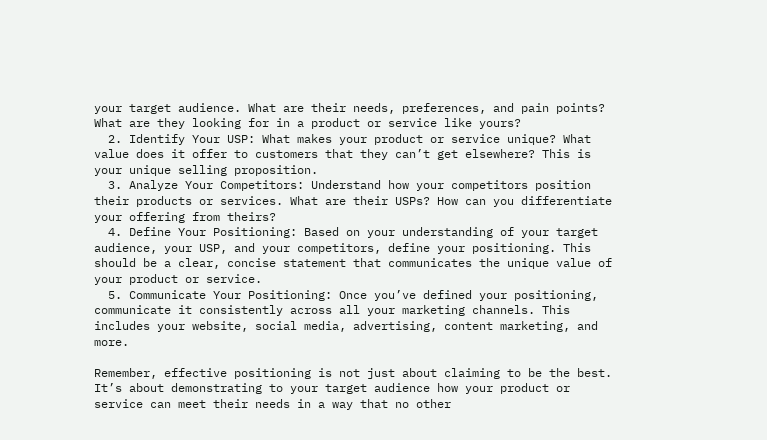your target audience. What are their needs, preferences, and pain points? What are they looking for in a product or service like yours?
  2. Identify Your USP: What makes your product or service unique? What value does it offer to customers that they can’t get elsewhere? This is your unique selling proposition.
  3. Analyze Your Competitors: Understand how your competitors position their products or services. What are their USPs? How can you differentiate your offering from theirs?
  4. Define Your Positioning: Based on your understanding of your target audience, your USP, and your competitors, define your positioning. This should be a clear, concise statement that communicates the unique value of your product or service.
  5. Communicate Your Positioning: Once you’ve defined your positioning, communicate it consistently across all your marketing channels. This includes your website, social media, advertising, content marketing, and more.

Remember, effective positioning is not just about claiming to be the best. It’s about demonstrating to your target audience how your product or service can meet their needs in a way that no other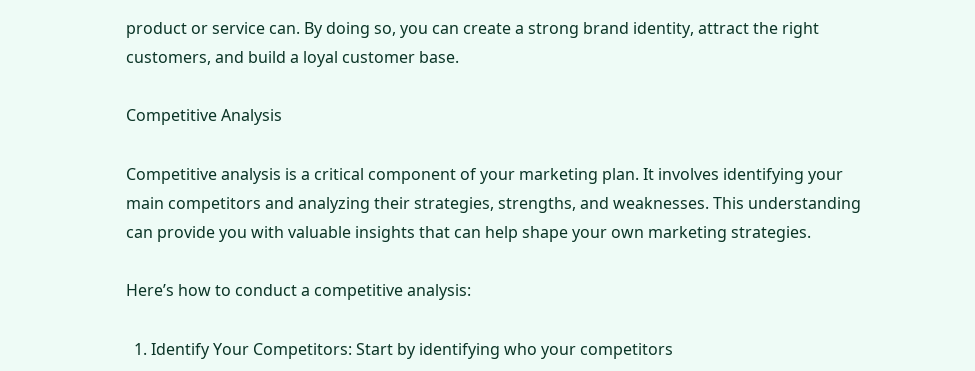product or service can. By doing so, you can create a strong brand identity, attract the right customers, and build a loyal customer base.

Competitive Analysis

Competitive analysis is a critical component of your marketing plan. It involves identifying your main competitors and analyzing their strategies, strengths, and weaknesses. This understanding can provide you with valuable insights that can help shape your own marketing strategies.

Here’s how to conduct a competitive analysis:

  1. Identify Your Competitors: Start by identifying who your competitors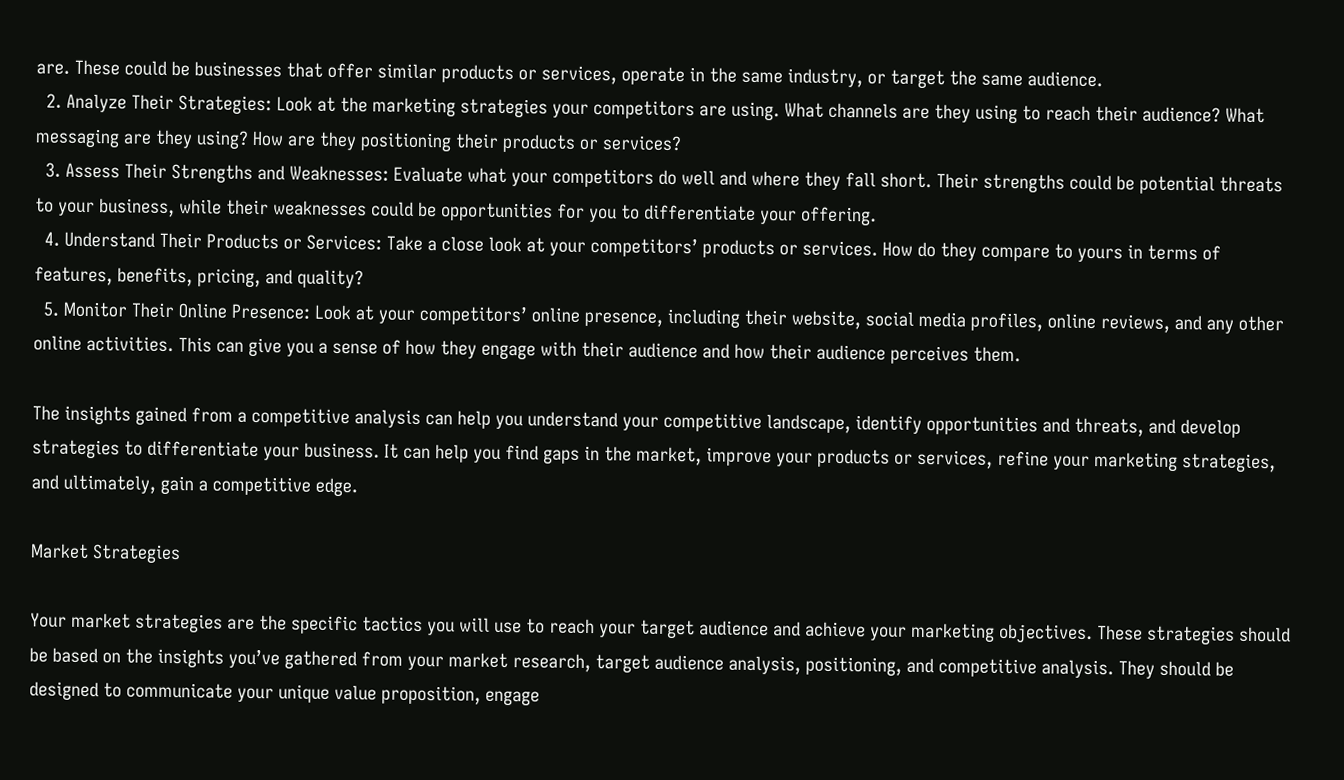are. These could be businesses that offer similar products or services, operate in the same industry, or target the same audience.
  2. Analyze Their Strategies: Look at the marketing strategies your competitors are using. What channels are they using to reach their audience? What messaging are they using? How are they positioning their products or services?
  3. Assess Their Strengths and Weaknesses: Evaluate what your competitors do well and where they fall short. Their strengths could be potential threats to your business, while their weaknesses could be opportunities for you to differentiate your offering.
  4. Understand Their Products or Services: Take a close look at your competitors’ products or services. How do they compare to yours in terms of features, benefits, pricing, and quality?
  5. Monitor Their Online Presence: Look at your competitors’ online presence, including their website, social media profiles, online reviews, and any other online activities. This can give you a sense of how they engage with their audience and how their audience perceives them.

The insights gained from a competitive analysis can help you understand your competitive landscape, identify opportunities and threats, and develop strategies to differentiate your business. It can help you find gaps in the market, improve your products or services, refine your marketing strategies, and ultimately, gain a competitive edge.

Market Strategies

Your market strategies are the specific tactics you will use to reach your target audience and achieve your marketing objectives. These strategies should be based on the insights you’ve gathered from your market research, target audience analysis, positioning, and competitive analysis. They should be designed to communicate your unique value proposition, engage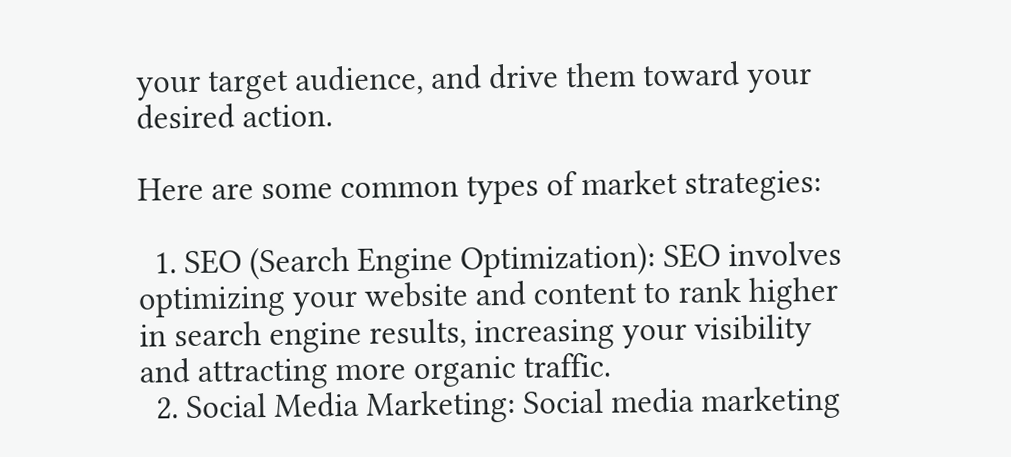your target audience, and drive them toward your desired action.

Here are some common types of market strategies:

  1. SEO (Search Engine Optimization): SEO involves optimizing your website and content to rank higher in search engine results, increasing your visibility and attracting more organic traffic.
  2. Social Media Marketing: Social media marketing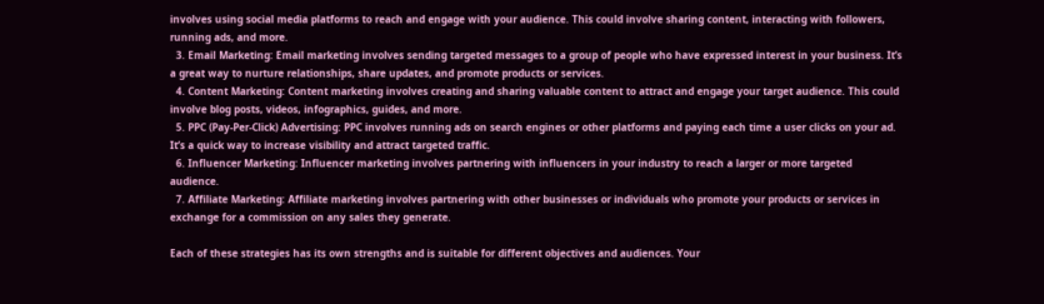involves using social media platforms to reach and engage with your audience. This could involve sharing content, interacting with followers, running ads, and more.
  3. Email Marketing: Email marketing involves sending targeted messages to a group of people who have expressed interest in your business. It’s a great way to nurture relationships, share updates, and promote products or services.
  4. Content Marketing: Content marketing involves creating and sharing valuable content to attract and engage your target audience. This could involve blog posts, videos, infographics, guides, and more.
  5. PPC (Pay-Per-Click) Advertising: PPC involves running ads on search engines or other platforms and paying each time a user clicks on your ad. It’s a quick way to increase visibility and attract targeted traffic.
  6. Influencer Marketing: Influencer marketing involves partnering with influencers in your industry to reach a larger or more targeted audience.
  7. Affiliate Marketing: Affiliate marketing involves partnering with other businesses or individuals who promote your products or services in exchange for a commission on any sales they generate.

Each of these strategies has its own strengths and is suitable for different objectives and audiences. Your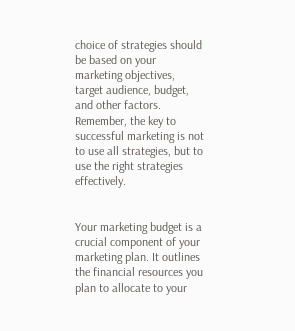choice of strategies should be based on your marketing objectives, target audience, budget, and other factors. Remember, the key to successful marketing is not to use all strategies, but to use the right strategies effectively.


Your marketing budget is a crucial component of your marketing plan. It outlines the financial resources you plan to allocate to your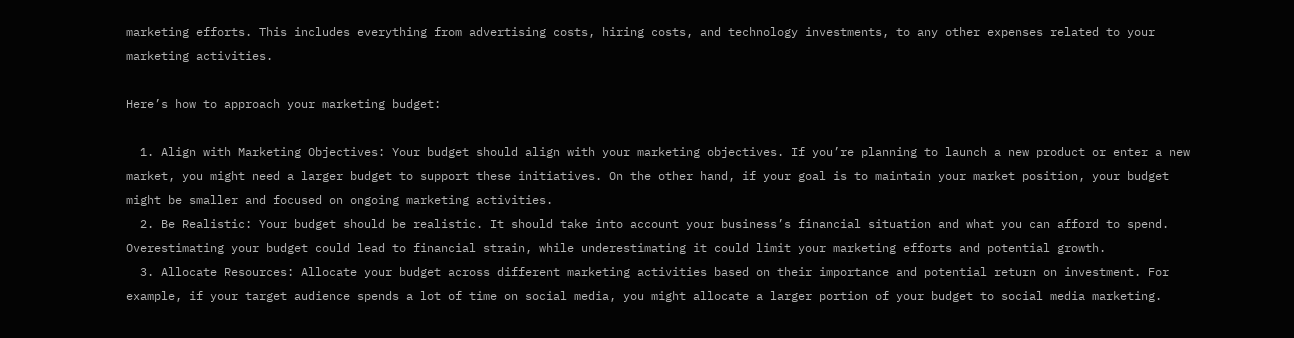marketing efforts. This includes everything from advertising costs, hiring costs, and technology investments, to any other expenses related to your marketing activities.

Here’s how to approach your marketing budget:

  1. Align with Marketing Objectives: Your budget should align with your marketing objectives. If you’re planning to launch a new product or enter a new market, you might need a larger budget to support these initiatives. On the other hand, if your goal is to maintain your market position, your budget might be smaller and focused on ongoing marketing activities.
  2. Be Realistic: Your budget should be realistic. It should take into account your business’s financial situation and what you can afford to spend. Overestimating your budget could lead to financial strain, while underestimating it could limit your marketing efforts and potential growth.
  3. Allocate Resources: Allocate your budget across different marketing activities based on their importance and potential return on investment. For example, if your target audience spends a lot of time on social media, you might allocate a larger portion of your budget to social media marketing.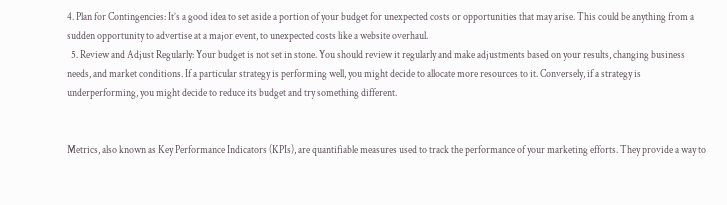4. Plan for Contingencies: It’s a good idea to set aside a portion of your budget for unexpected costs or opportunities that may arise. This could be anything from a sudden opportunity to advertise at a major event, to unexpected costs like a website overhaul.
  5. Review and Adjust Regularly: Your budget is not set in stone. You should review it regularly and make adjustments based on your results, changing business needs, and market conditions. If a particular strategy is performing well, you might decide to allocate more resources to it. Conversely, if a strategy is underperforming, you might decide to reduce its budget and try something different.


Metrics, also known as Key Performance Indicators (KPIs), are quantifiable measures used to track the performance of your marketing efforts. They provide a way to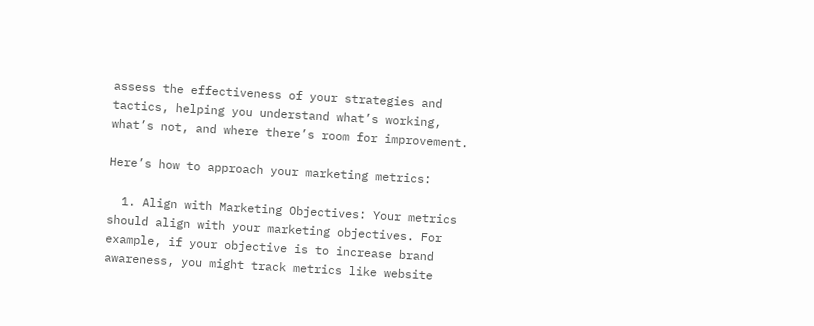assess the effectiveness of your strategies and tactics, helping you understand what’s working, what’s not, and where there’s room for improvement.

Here’s how to approach your marketing metrics:

  1. Align with Marketing Objectives: Your metrics should align with your marketing objectives. For example, if your objective is to increase brand awareness, you might track metrics like website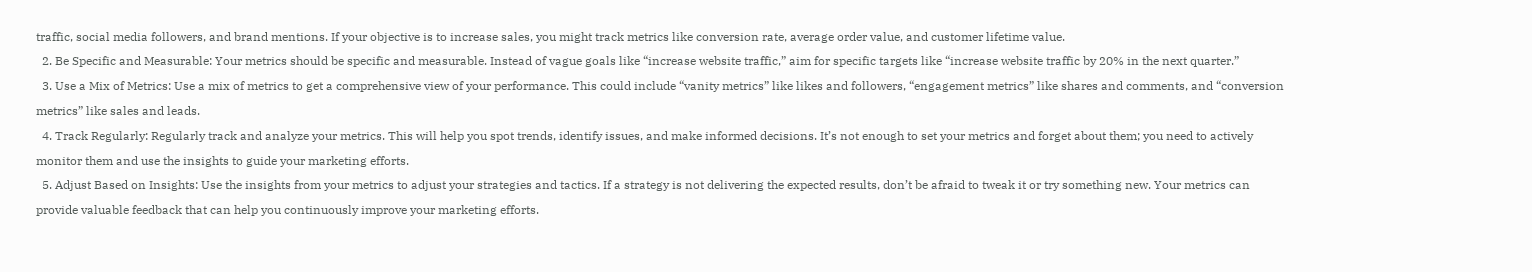traffic, social media followers, and brand mentions. If your objective is to increase sales, you might track metrics like conversion rate, average order value, and customer lifetime value.
  2. Be Specific and Measurable: Your metrics should be specific and measurable. Instead of vague goals like “increase website traffic,” aim for specific targets like “increase website traffic by 20% in the next quarter.”
  3. Use a Mix of Metrics: Use a mix of metrics to get a comprehensive view of your performance. This could include “vanity metrics” like likes and followers, “engagement metrics” like shares and comments, and “conversion metrics” like sales and leads.
  4. Track Regularly: Regularly track and analyze your metrics. This will help you spot trends, identify issues, and make informed decisions. It’s not enough to set your metrics and forget about them; you need to actively monitor them and use the insights to guide your marketing efforts.
  5. Adjust Based on Insights: Use the insights from your metrics to adjust your strategies and tactics. If a strategy is not delivering the expected results, don’t be afraid to tweak it or try something new. Your metrics can provide valuable feedback that can help you continuously improve your marketing efforts.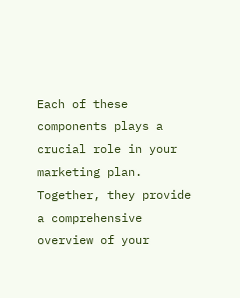Each of these components plays a crucial role in your marketing plan. Together, they provide a comprehensive overview of your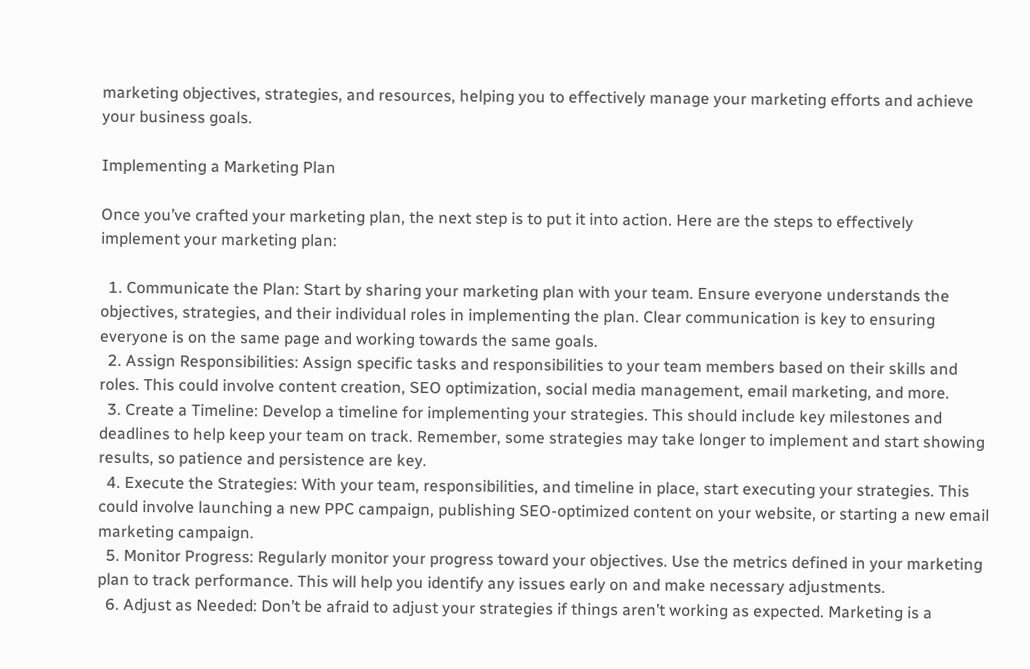marketing objectives, strategies, and resources, helping you to effectively manage your marketing efforts and achieve your business goals.

Implementing a Marketing Plan

Once you’ve crafted your marketing plan, the next step is to put it into action. Here are the steps to effectively implement your marketing plan:

  1. Communicate the Plan: Start by sharing your marketing plan with your team. Ensure everyone understands the objectives, strategies, and their individual roles in implementing the plan. Clear communication is key to ensuring everyone is on the same page and working towards the same goals.
  2. Assign Responsibilities: Assign specific tasks and responsibilities to your team members based on their skills and roles. This could involve content creation, SEO optimization, social media management, email marketing, and more.
  3. Create a Timeline: Develop a timeline for implementing your strategies. This should include key milestones and deadlines to help keep your team on track. Remember, some strategies may take longer to implement and start showing results, so patience and persistence are key.
  4. Execute the Strategies: With your team, responsibilities, and timeline in place, start executing your strategies. This could involve launching a new PPC campaign, publishing SEO-optimized content on your website, or starting a new email marketing campaign.
  5. Monitor Progress: Regularly monitor your progress toward your objectives. Use the metrics defined in your marketing plan to track performance. This will help you identify any issues early on and make necessary adjustments.
  6. Adjust as Needed: Don’t be afraid to adjust your strategies if things aren’t working as expected. Marketing is a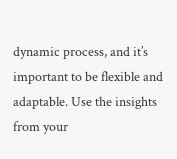dynamic process, and it’s important to be flexible and adaptable. Use the insights from your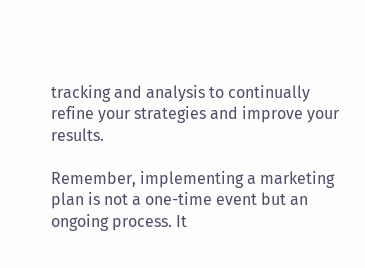tracking and analysis to continually refine your strategies and improve your results.

Remember, implementing a marketing plan is not a one-time event but an ongoing process. It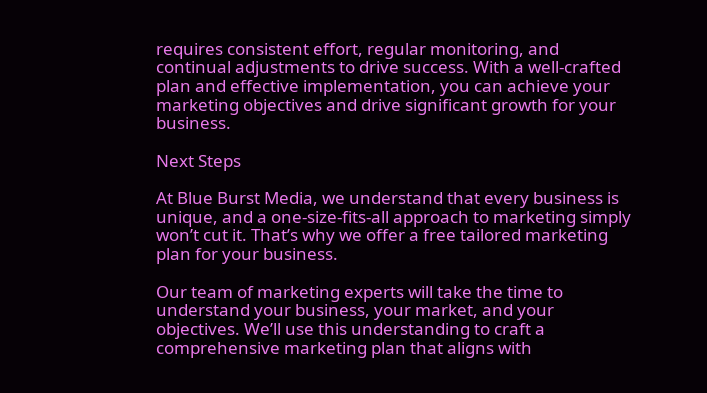requires consistent effort, regular monitoring, and continual adjustments to drive success. With a well-crafted plan and effective implementation, you can achieve your marketing objectives and drive significant growth for your business.

Next Steps

At Blue Burst Media, we understand that every business is unique, and a one-size-fits-all approach to marketing simply won’t cut it. That’s why we offer a free tailored marketing plan for your business.

Our team of marketing experts will take the time to understand your business, your market, and your objectives. We’ll use this understanding to craft a comprehensive marketing plan that aligns with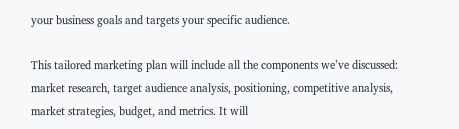your business goals and targets your specific audience.

This tailored marketing plan will include all the components we’ve discussed: market research, target audience analysis, positioning, competitive analysis, market strategies, budget, and metrics. It will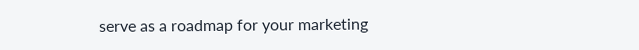serve as a roadmap for your marketing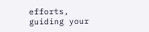efforts, guiding your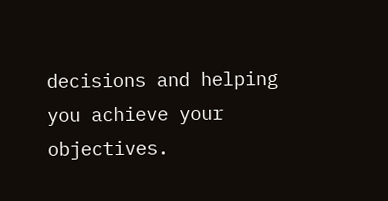decisions and helping you achieve your objectives.